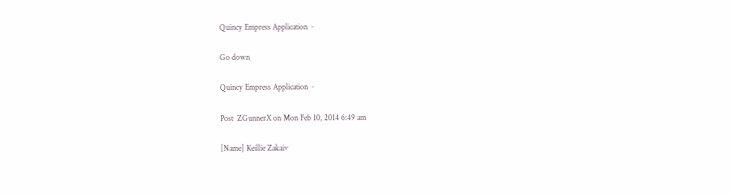Quincy Empress Application ~

Go down

Quincy Empress Application ~

Post  ZGunnerX on Mon Feb 10, 2014 6:49 am

[Name] Keillie Zakaiv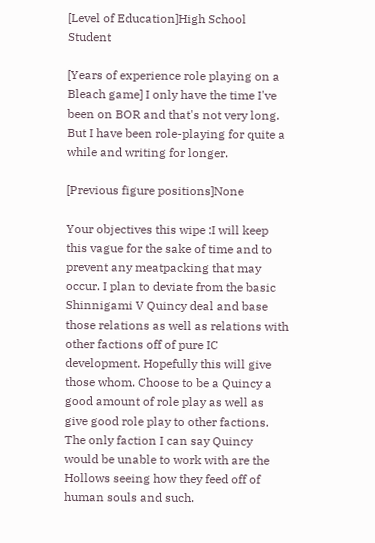[Level of Education]High School Student

[Years of experience role playing on a Bleach game] I only have the time I've been on BOR and that's not very long. But I have been role-playing for quite a while and writing for longer.

[Previous figure positions]None

Your objectives this wipe :I will keep this vague for the sake of time and to prevent any meatpacking that may occur. I plan to deviate from the basic Shinnigami V Quincy deal and base those relations as well as relations with other factions off of pure IC development. Hopefully this will give those whom. Choose to be a Quincy a good amount of role play as well as give good role play to other factions. The only faction I can say Quincy would be unable to work with are the Hollows seeing how they feed off of human souls and such.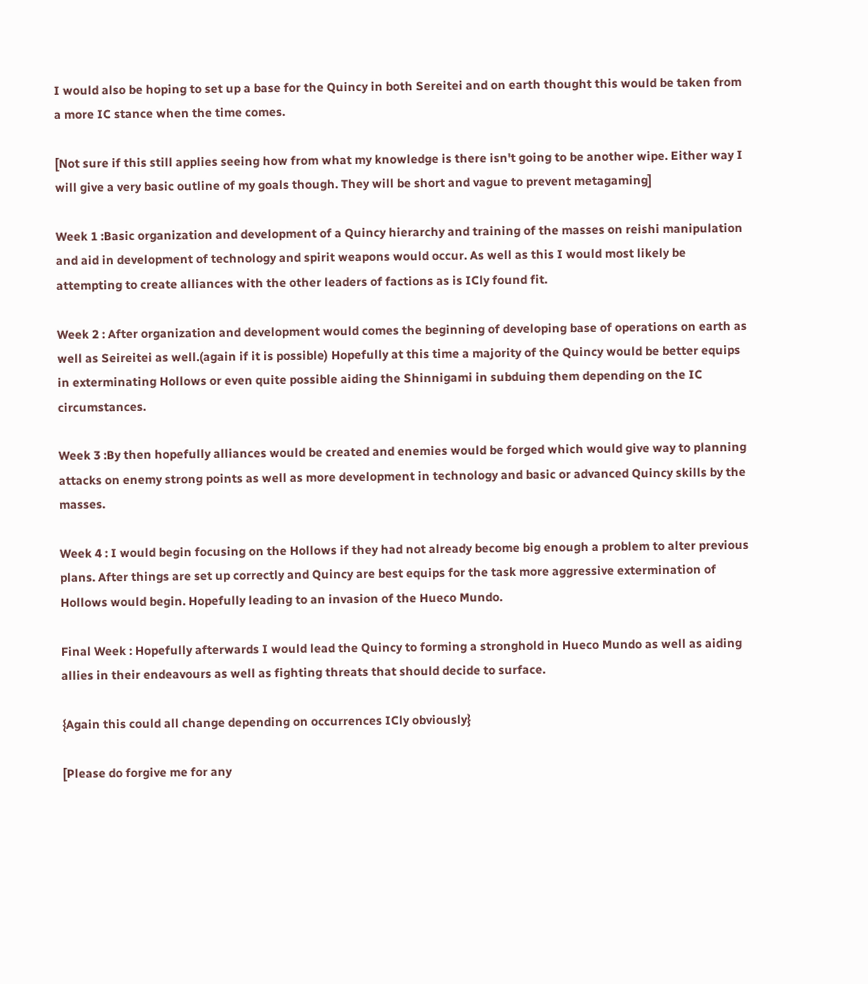I would also be hoping to set up a base for the Quincy in both Sereitei and on earth thought this would be taken from a more IC stance when the time comes.

[Not sure if this still applies seeing how from what my knowledge is there isn't going to be another wipe. Either way I will give a very basic outline of my goals though. They will be short and vague to prevent metagaming]

Week 1 :Basic organization and development of a Quincy hierarchy and training of the masses on reishi manipulation and aid in development of technology and spirit weapons would occur. As well as this I would most likely be attempting to create alliances with the other leaders of factions as is ICly found fit.

Week 2 : After organization and development would comes the beginning of developing base of operations on earth as well as Seireitei as well.(again if it is possible) Hopefully at this time a majority of the Quincy would be better equips in exterminating Hollows or even quite possible aiding the Shinnigami in subduing them depending on the IC circumstances.

Week 3 :By then hopefully alliances would be created and enemies would be forged which would give way to planning attacks on enemy strong points as well as more development in technology and basic or advanced Quincy skills by the masses.

Week 4 : I would begin focusing on the Hollows if they had not already become big enough a problem to alter previous plans. After things are set up correctly and Quincy are best equips for the task more aggressive extermination of Hollows would begin. Hopefully leading to an invasion of the Hueco Mundo.

Final Week : Hopefully afterwards I would lead the Quincy to forming a stronghold in Hueco Mundo as well as aiding allies in their endeavours as well as fighting threats that should decide to surface.

{Again this could all change depending on occurrences ICly obviously}

[Please do forgive me for any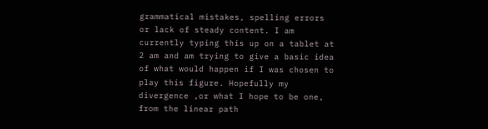grammatical mistakes, spelling errors or lack of steady content. I am currently typing this up on a tablet at 2 am and am trying to give a basic idea of what would happen if I was chosen to play this figure. Hopefully my divergence ,or what I hope to be one, from the linear path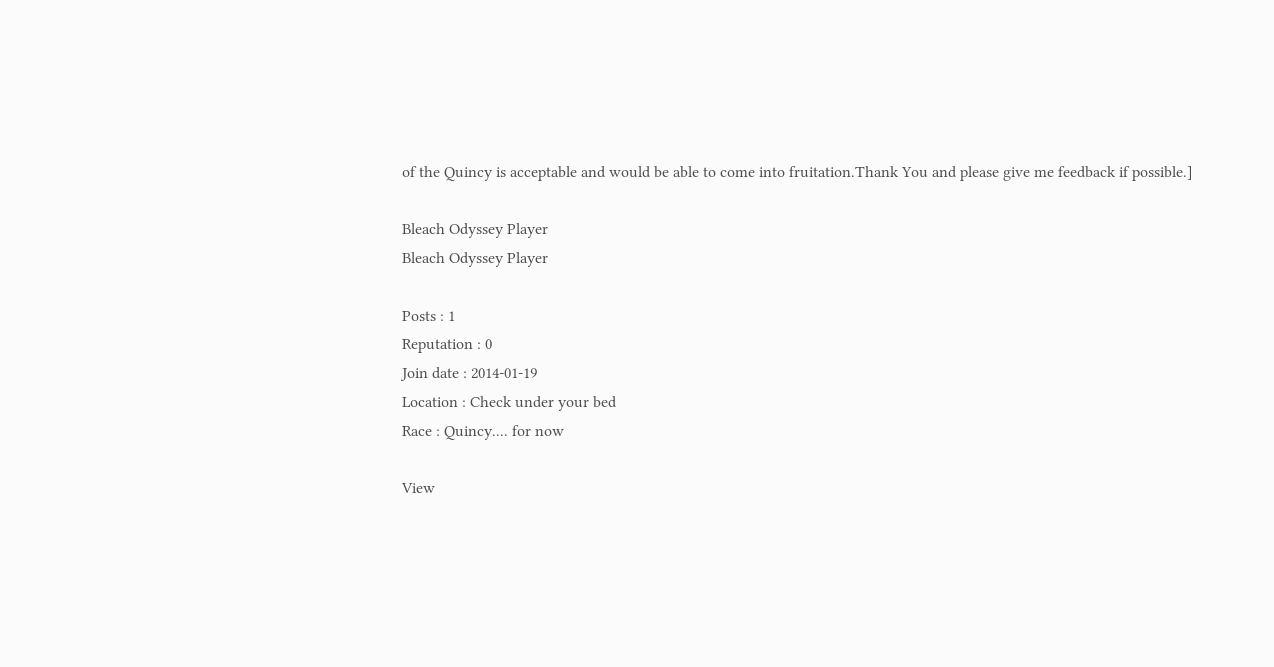of the Quincy is acceptable and would be able to come into fruitation.Thank You and please give me feedback if possible.]

Bleach Odyssey Player
Bleach Odyssey Player

Posts : 1
Reputation : 0
Join date : 2014-01-19
Location : Check under your bed
Race : Quincy.... for now

View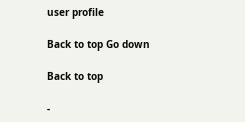user profile

Back to top Go down

Back to top

-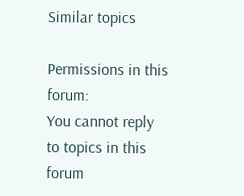Similar topics

Permissions in this forum:
You cannot reply to topics in this forum